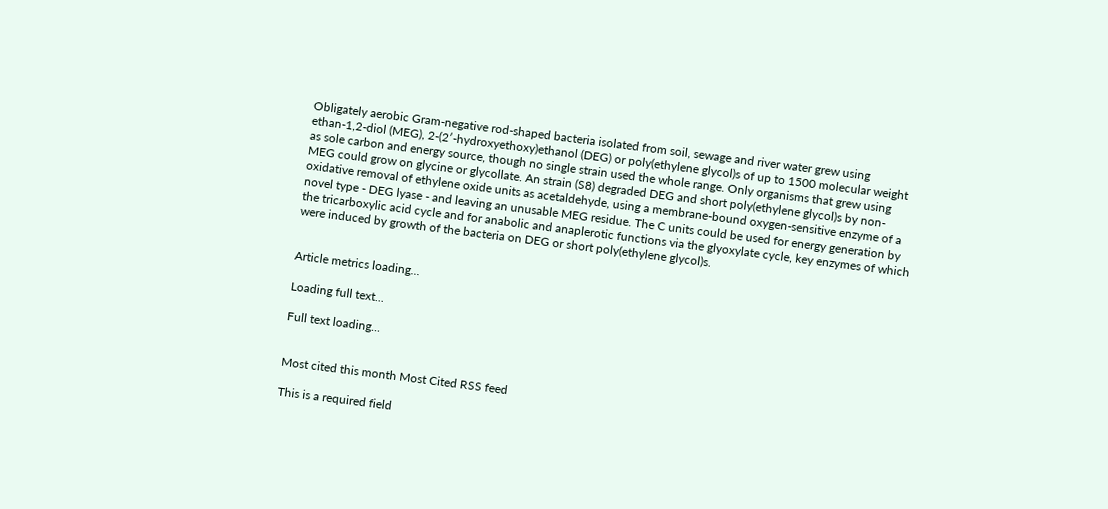Obligately aerobic Gram-negative rod-shaped bacteria isolated from soil, sewage and river water grew using ethan-1,2-diol (MEG), 2-(2′-hydroxyethoxy)ethanol (DEG) or poly(ethylene glycol)s of up to 1500 molecular weight as sole carbon and energy source, though no single strain used the whole range. Only organisms that grew using MEG could grow on glycine or glycollate. An strain (S8) degraded DEG and short poly(ethylene glycol)s by non-oxidative removal of ethylene oxide units as acetaldehyde, using a membrane-bound oxygen-sensitive enzyme of a novel type - DEG lyase - and leaving an unusable MEG residue. The C units could be used for energy generation by the tricarboxylic acid cycle and for anabolic and anaplerotic functions via the glyoxylate cycle, key enzymes of which were induced by growth of the bacteria on DEG or short poly(ethylene glycol)s.


Article metrics loading...

Loading full text...

Full text loading...


Most cited this month Most Cited RSS feed

This is a required field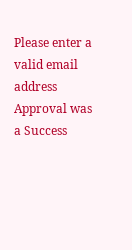Please enter a valid email address
Approval was a Success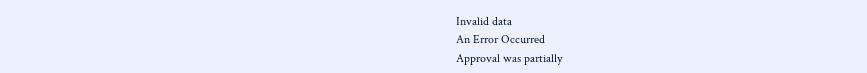Invalid data
An Error Occurred
Approval was partially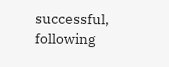successful, following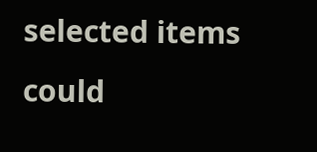selected items could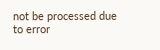not be processed due to error